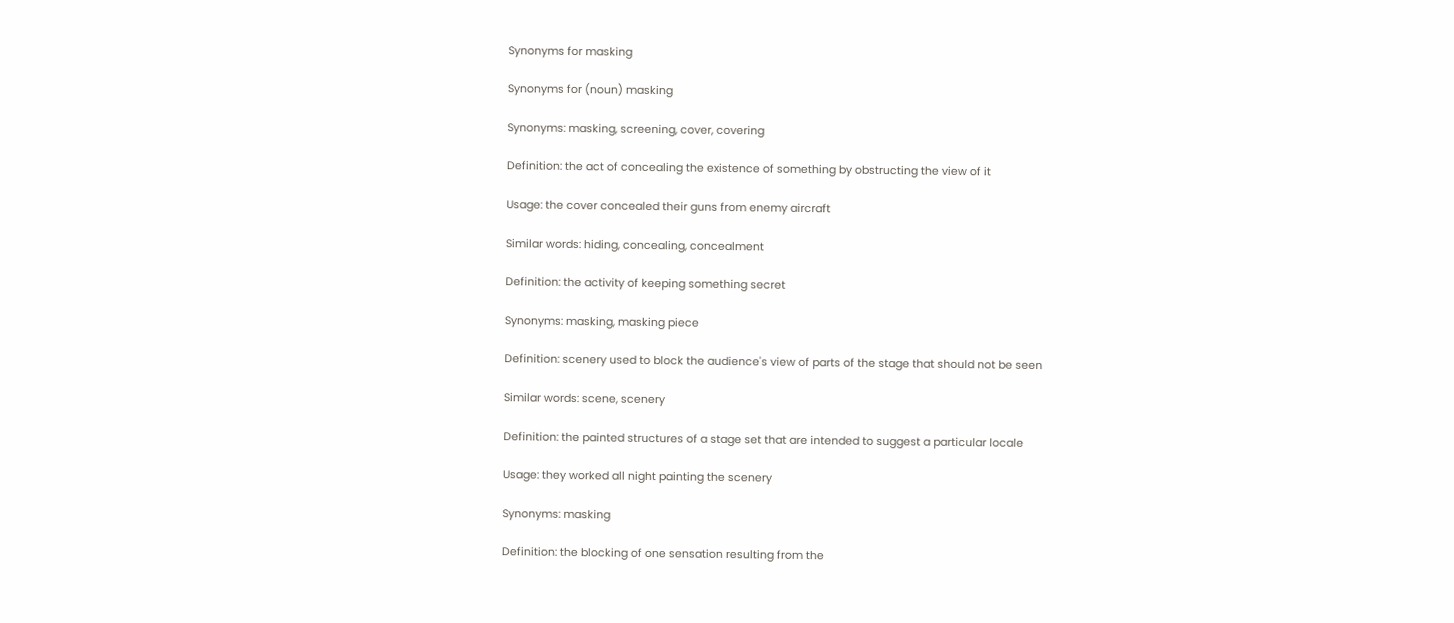Synonyms for masking

Synonyms for (noun) masking

Synonyms: masking, screening, cover, covering

Definition: the act of concealing the existence of something by obstructing the view of it

Usage: the cover concealed their guns from enemy aircraft

Similar words: hiding, concealing, concealment

Definition: the activity of keeping something secret

Synonyms: masking, masking piece

Definition: scenery used to block the audience's view of parts of the stage that should not be seen

Similar words: scene, scenery

Definition: the painted structures of a stage set that are intended to suggest a particular locale

Usage: they worked all night painting the scenery

Synonyms: masking

Definition: the blocking of one sensation resulting from the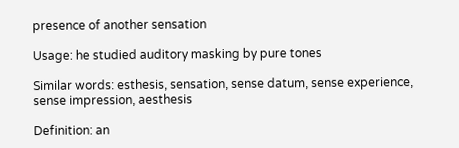presence of another sensation

Usage: he studied auditory masking by pure tones

Similar words: esthesis, sensation, sense datum, sense experience, sense impression, aesthesis

Definition: an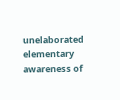unelaborated elementary awareness of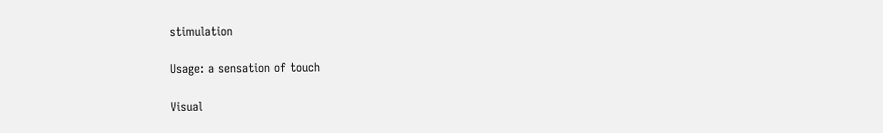stimulation

Usage: a sensation of touch

Visual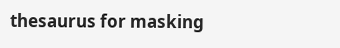thesaurus for masking